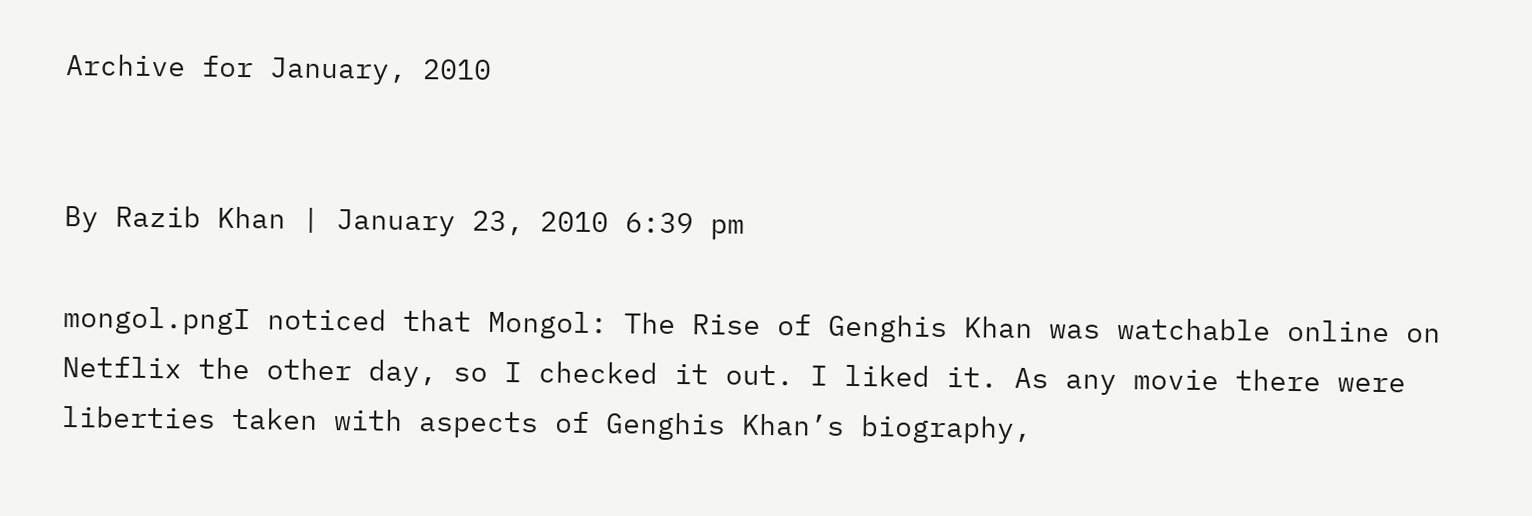Archive for January, 2010


By Razib Khan | January 23, 2010 6:39 pm

mongol.pngI noticed that Mongol: The Rise of Genghis Khan was watchable online on Netflix the other day, so I checked it out. I liked it. As any movie there were liberties taken with aspects of Genghis Khan’s biography,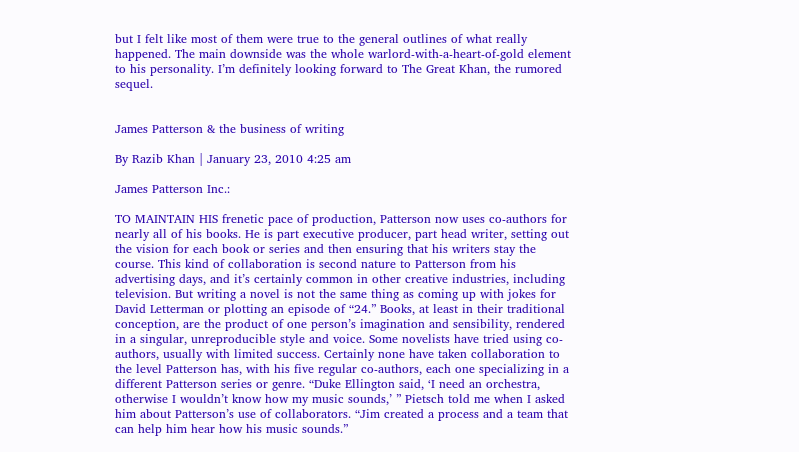but I felt like most of them were true to the general outlines of what really happened. The main downside was the whole warlord-with-a-heart-of-gold element to his personality. I’m definitely looking forward to The Great Khan, the rumored sequel.


James Patterson & the business of writing

By Razib Khan | January 23, 2010 4:25 am

James Patterson Inc.:

TO MAINTAIN HIS frenetic pace of production, Patterson now uses co-authors for nearly all of his books. He is part executive producer, part head writer, setting out the vision for each book or series and then ensuring that his writers stay the course. This kind of collaboration is second nature to Patterson from his advertising days, and it’s certainly common in other creative industries, including television. But writing a novel is not the same thing as coming up with jokes for David Letterman or plotting an episode of “24.” Books, at least in their traditional conception, are the product of one person’s imagination and sensibility, rendered in a singular, unreproducible style and voice. Some novelists have tried using co-authors, usually with limited success. Certainly none have taken collaboration to the level Patterson has, with his five regular co-authors, each one specializing in a different Patterson series or genre. “Duke Ellington said, ‘I need an orchestra, otherwise I wouldn’t know how my music sounds,’ ” Pietsch told me when I asked him about Patterson’s use of collaborators. “Jim created a process and a team that can help him hear how his music sounds.”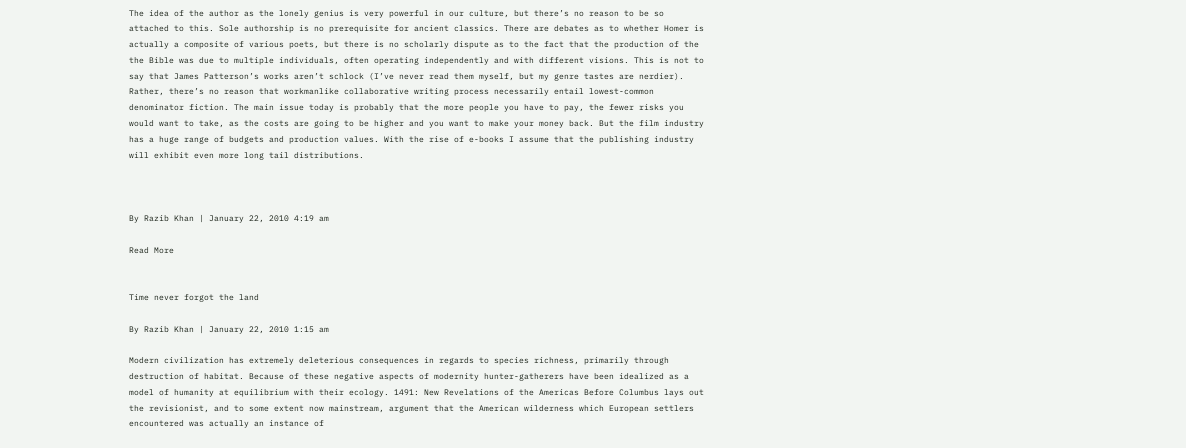The idea of the author as the lonely genius is very powerful in our culture, but there’s no reason to be so attached to this. Sole authorship is no prerequisite for ancient classics. There are debates as to whether Homer is actually a composite of various poets, but there is no scholarly dispute as to the fact that the production of the the Bible was due to multiple individuals, often operating independently and with different visions. This is not to say that James Patterson’s works aren’t schlock (I’ve never read them myself, but my genre tastes are nerdier). Rather, there’s no reason that workmanlike collaborative writing process necessarily entail lowest-common denominator fiction. The main issue today is probably that the more people you have to pay, the fewer risks you would want to take, as the costs are going to be higher and you want to make your money back. But the film industry has a huge range of budgets and production values. With the rise of e-books I assume that the publishing industry will exhibit even more long tail distributions.



By Razib Khan | January 22, 2010 4:19 am

Read More


Time never forgot the land

By Razib Khan | January 22, 2010 1:15 am

Modern civilization has extremely deleterious consequences in regards to species richness, primarily through destruction of habitat. Because of these negative aspects of modernity hunter-gatherers have been idealized as a model of humanity at equilibrium with their ecology. 1491: New Revelations of the Americas Before Columbus lays out the revisionist, and to some extent now mainstream, argument that the American wilderness which European settlers encountered was actually an instance of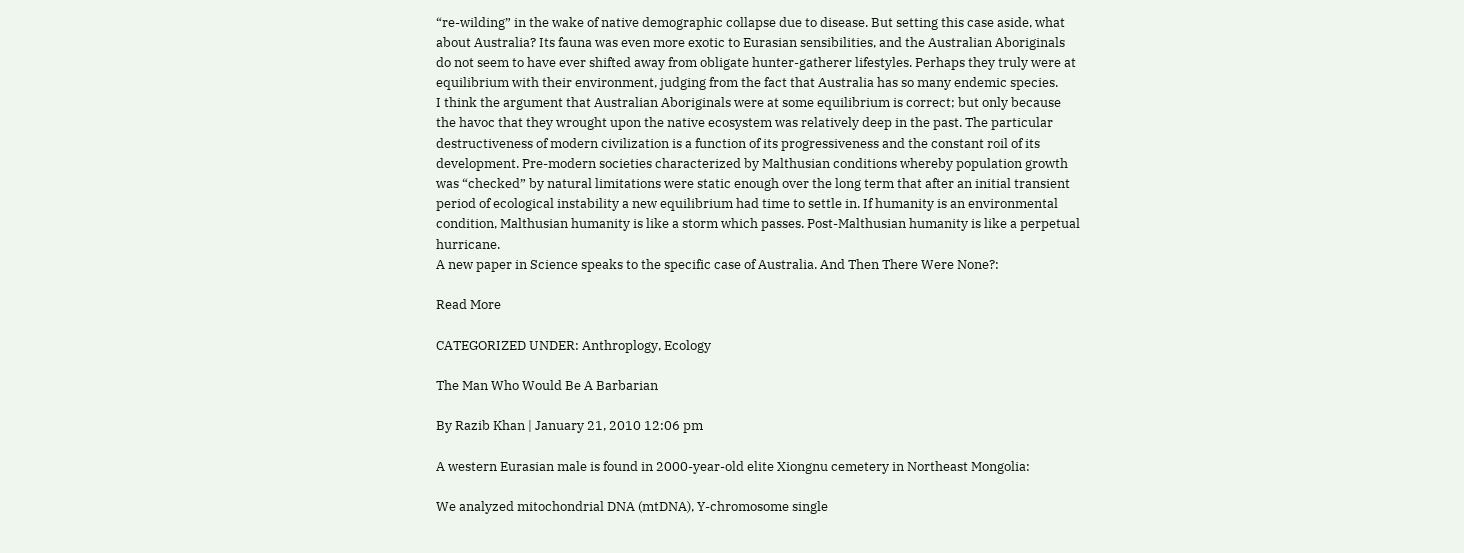“re-wilding” in the wake of native demographic collapse due to disease. But setting this case aside, what about Australia? Its fauna was even more exotic to Eurasian sensibilities, and the Australian Aboriginals do not seem to have ever shifted away from obligate hunter-gatherer lifestyles. Perhaps they truly were at equilibrium with their environment, judging from the fact that Australia has so many endemic species.
I think the argument that Australian Aboriginals were at some equilibrium is correct; but only because the havoc that they wrought upon the native ecosystem was relatively deep in the past. The particular destructiveness of modern civilization is a function of its progressiveness and the constant roil of its development. Pre-modern societies characterized by Malthusian conditions whereby population growth was “checked” by natural limitations were static enough over the long term that after an initial transient period of ecological instability a new equilibrium had time to settle in. If humanity is an environmental condition, Malthusian humanity is like a storm which passes. Post-Malthusian humanity is like a perpetual hurricane.
A new paper in Science speaks to the specific case of Australia. And Then There Were None?:

Read More

CATEGORIZED UNDER: Anthroplogy, Ecology

The Man Who Would Be A Barbarian

By Razib Khan | January 21, 2010 12:06 pm

A western Eurasian male is found in 2000-year-old elite Xiongnu cemetery in Northeast Mongolia:

We analyzed mitochondrial DNA (mtDNA), Y-chromosome single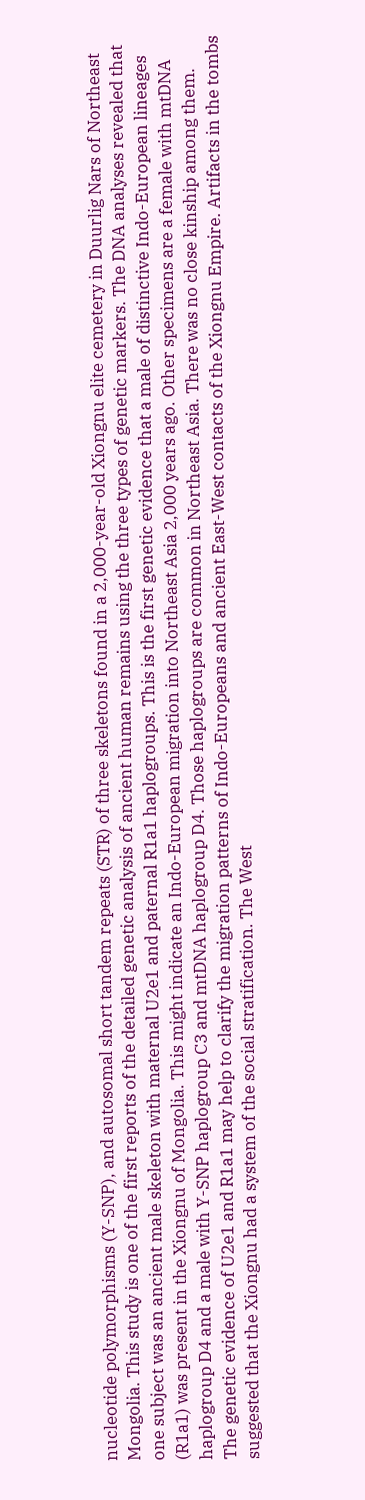nucleotide polymorphisms (Y-SNP), and autosomal short tandem repeats (STR) of three skeletons found in a 2,000-year-old Xiongnu elite cemetery in Duurlig Nars of Northeast Mongolia. This study is one of the first reports of the detailed genetic analysis of ancient human remains using the three types of genetic markers. The DNA analyses revealed that one subject was an ancient male skeleton with maternal U2e1 and paternal R1a1 haplogroups. This is the first genetic evidence that a male of distinctive Indo-European lineages (R1a1) was present in the Xiongnu of Mongolia. This might indicate an Indo-European migration into Northeast Asia 2,000 years ago. Other specimens are a female with mtDNA haplogroup D4 and a male with Y-SNP haplogroup C3 and mtDNA haplogroup D4. Those haplogroups are common in Northeast Asia. There was no close kinship among them. The genetic evidence of U2e1 and R1a1 may help to clarify the migration patterns of Indo-Europeans and ancient East-West contacts of the Xiongnu Empire. Artifacts in the tombs suggested that the Xiongnu had a system of the social stratification. The West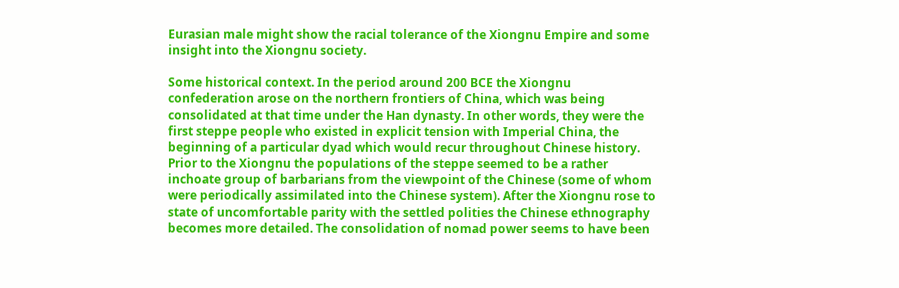Eurasian male might show the racial tolerance of the Xiongnu Empire and some insight into the Xiongnu society.

Some historical context. In the period around 200 BCE the Xiongnu confederation arose on the northern frontiers of China, which was being consolidated at that time under the Han dynasty. In other words, they were the first steppe people who existed in explicit tension with Imperial China, the beginning of a particular dyad which would recur throughout Chinese history. Prior to the Xiongnu the populations of the steppe seemed to be a rather inchoate group of barbarians from the viewpoint of the Chinese (some of whom were periodically assimilated into the Chinese system). After the Xiongnu rose to state of uncomfortable parity with the settled polities the Chinese ethnography becomes more detailed. The consolidation of nomad power seems to have been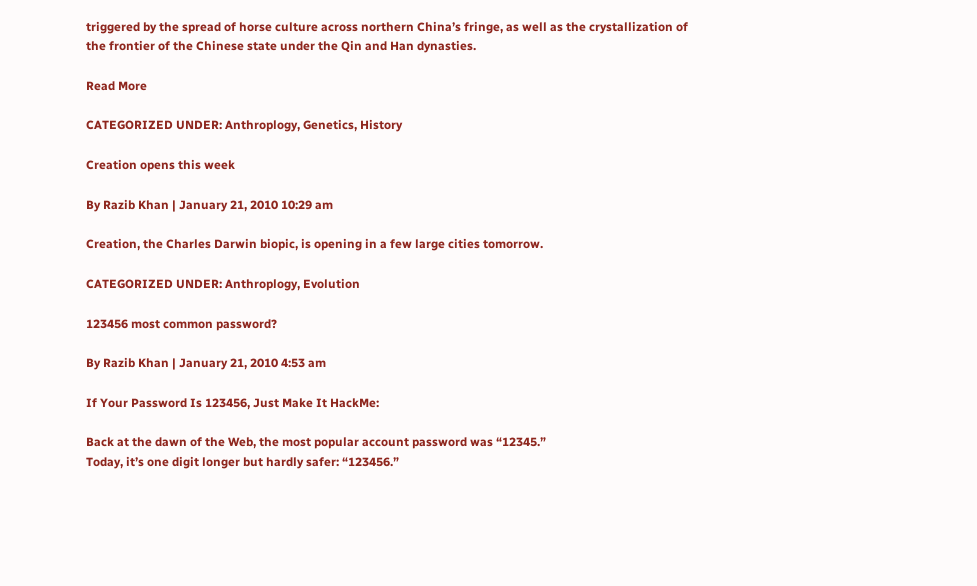triggered by the spread of horse culture across northern China’s fringe, as well as the crystallization of the frontier of the Chinese state under the Qin and Han dynasties.

Read More

CATEGORIZED UNDER: Anthroplogy, Genetics, History

Creation opens this week

By Razib Khan | January 21, 2010 10:29 am

Creation, the Charles Darwin biopic, is opening in a few large cities tomorrow.

CATEGORIZED UNDER: Anthroplogy, Evolution

123456 most common password?

By Razib Khan | January 21, 2010 4:53 am

If Your Password Is 123456, Just Make It HackMe:

Back at the dawn of the Web, the most popular account password was “12345.”
Today, it’s one digit longer but hardly safer: “123456.”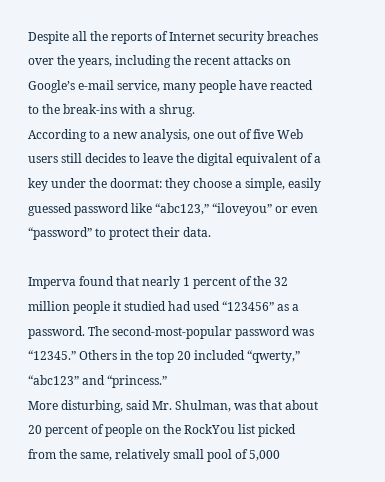Despite all the reports of Internet security breaches over the years, including the recent attacks on Google’s e-mail service, many people have reacted to the break-ins with a shrug.
According to a new analysis, one out of five Web users still decides to leave the digital equivalent of a key under the doormat: they choose a simple, easily guessed password like “abc123,” “iloveyou” or even “password” to protect their data.

Imperva found that nearly 1 percent of the 32 million people it studied had used “123456” as a password. The second-most-popular password was “12345.” Others in the top 20 included “qwerty,” “abc123” and “princess.”
More disturbing, said Mr. Shulman, was that about 20 percent of people on the RockYou list picked from the same, relatively small pool of 5,000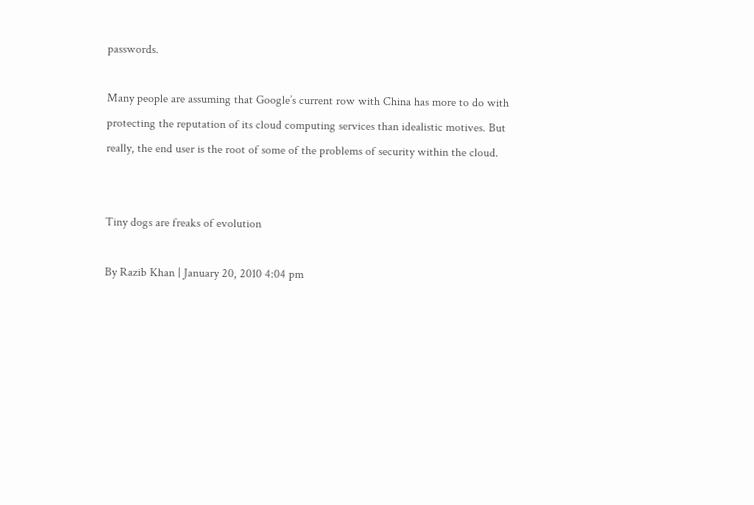passwords.

Many people are assuming that Google’s current row with China has more to do with protecting the reputation of its cloud computing services than idealistic motives. But really, the end user is the root of some of the problems of security within the cloud.


Tiny dogs are freaks of evolution

By Razib Khan | January 20, 2010 4:04 pm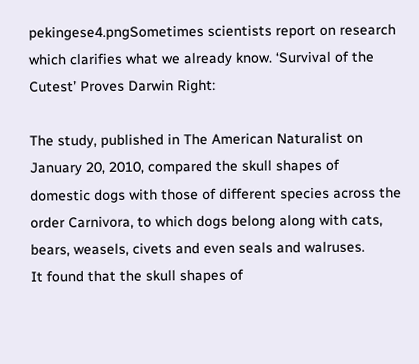pekingese4.pngSometimes scientists report on research which clarifies what we already know. ‘Survival of the Cutest’ Proves Darwin Right:

The study, published in The American Naturalist on January 20, 2010, compared the skull shapes of domestic dogs with those of different species across the order Carnivora, to which dogs belong along with cats, bears, weasels, civets and even seals and walruses.
It found that the skull shapes of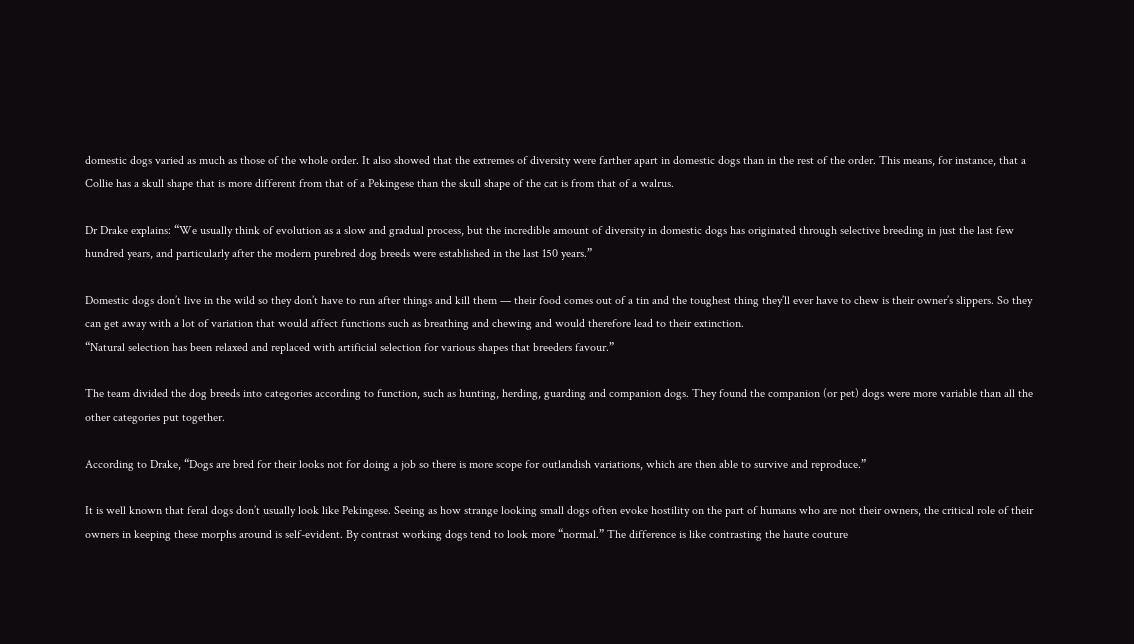domestic dogs varied as much as those of the whole order. It also showed that the extremes of diversity were farther apart in domestic dogs than in the rest of the order. This means, for instance, that a Collie has a skull shape that is more different from that of a Pekingese than the skull shape of the cat is from that of a walrus.

Dr Drake explains: “We usually think of evolution as a slow and gradual process, but the incredible amount of diversity in domestic dogs has originated through selective breeding in just the last few hundred years, and particularly after the modern purebred dog breeds were established in the last 150 years.”

Domestic dogs don’t live in the wild so they don’t have to run after things and kill them — their food comes out of a tin and the toughest thing they’ll ever have to chew is their owner’s slippers. So they can get away with a lot of variation that would affect functions such as breathing and chewing and would therefore lead to their extinction.
“Natural selection has been relaxed and replaced with artificial selection for various shapes that breeders favour.”

The team divided the dog breeds into categories according to function, such as hunting, herding, guarding and companion dogs. They found the companion (or pet) dogs were more variable than all the other categories put together.

According to Drake, “Dogs are bred for their looks not for doing a job so there is more scope for outlandish variations, which are then able to survive and reproduce.”

It is well known that feral dogs don’t usually look like Pekingese. Seeing as how strange looking small dogs often evoke hostility on the part of humans who are not their owners, the critical role of their owners in keeping these morphs around is self-evident. By contrast working dogs tend to look more “normal.” The difference is like contrasting the haute couture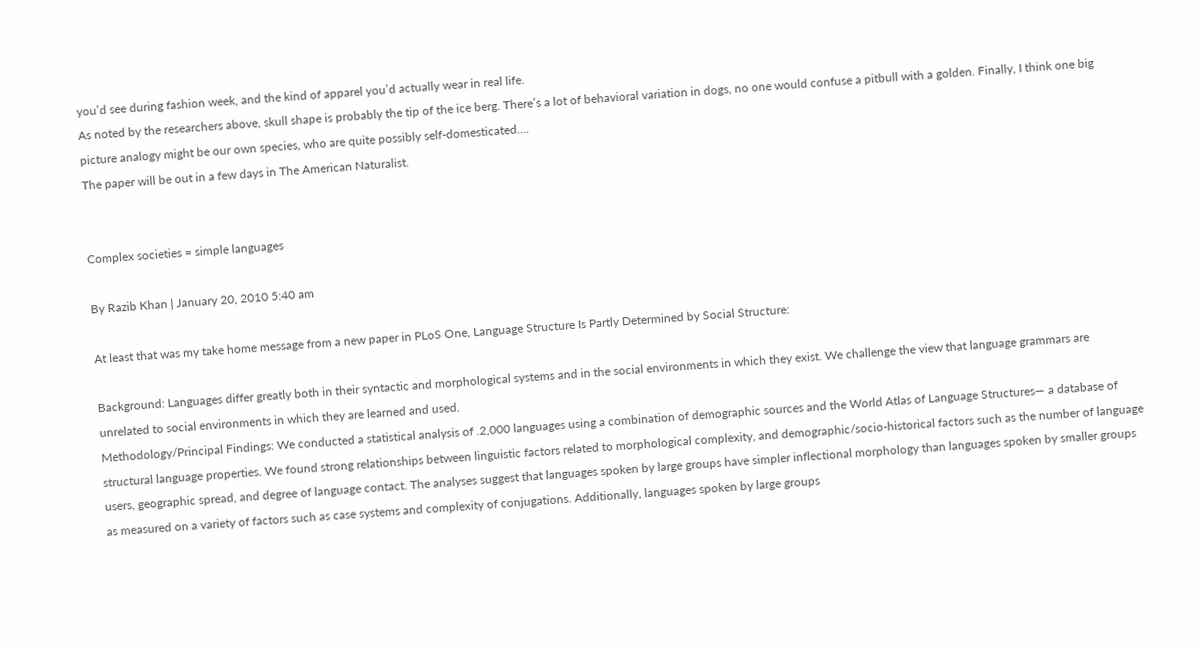you’d see during fashion week, and the kind of apparel you’d actually wear in real life.
As noted by the researchers above, skull shape is probably the tip of the ice berg. There’s a lot of behavioral variation in dogs, no one would confuse a pitbull with a golden. Finally, I think one big picture analogy might be our own species, who are quite possibly self-domesticated….
The paper will be out in a few days in The American Naturalist.


Complex societies = simple languages

By Razib Khan | January 20, 2010 5:40 am

At least that was my take home message from a new paper in PLoS One, Language Structure Is Partly Determined by Social Structure:

Background: Languages differ greatly both in their syntactic and morphological systems and in the social environments in which they exist. We challenge the view that language grammars are unrelated to social environments in which they are learned and used.
Methodology/Principal Findings: We conducted a statistical analysis of .2,000 languages using a combination of demographic sources and the World Atlas of Language Structures— a database of structural language properties. We found strong relationships between linguistic factors related to morphological complexity, and demographic/socio-historical factors such as the number of language users, geographic spread, and degree of language contact. The analyses suggest that languages spoken by large groups have simpler inflectional morphology than languages spoken by smaller groups as measured on a variety of factors such as case systems and complexity of conjugations. Additionally, languages spoken by large groups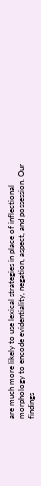are much more likely to use lexical strategies in place of inflectional morphology to encode evidentiality, negation, aspect, and possession. Our findings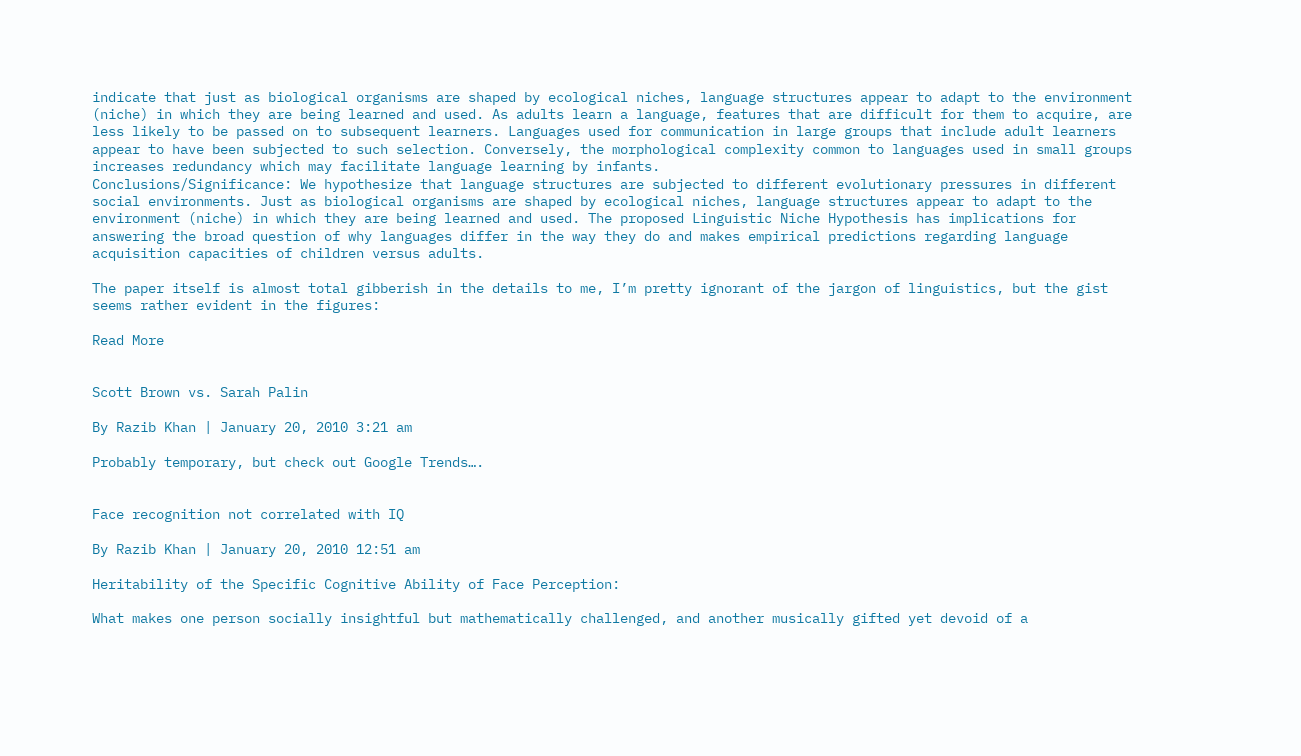indicate that just as biological organisms are shaped by ecological niches, language structures appear to adapt to the environment (niche) in which they are being learned and used. As adults learn a language, features that are difficult for them to acquire, are less likely to be passed on to subsequent learners. Languages used for communication in large groups that include adult learners appear to have been subjected to such selection. Conversely, the morphological complexity common to languages used in small groups increases redundancy which may facilitate language learning by infants.
Conclusions/Significance: We hypothesize that language structures are subjected to different evolutionary pressures in different social environments. Just as biological organisms are shaped by ecological niches, language structures appear to adapt to the environment (niche) in which they are being learned and used. The proposed Linguistic Niche Hypothesis has implications for answering the broad question of why languages differ in the way they do and makes empirical predictions regarding language acquisition capacities of children versus adults.

The paper itself is almost total gibberish in the details to me, I’m pretty ignorant of the jargon of linguistics, but the gist seems rather evident in the figures:

Read More


Scott Brown vs. Sarah Palin

By Razib Khan | January 20, 2010 3:21 am

Probably temporary, but check out Google Trends….


Face recognition not correlated with IQ

By Razib Khan | January 20, 2010 12:51 am

Heritability of the Specific Cognitive Ability of Face Perception:

What makes one person socially insightful but mathematically challenged, and another musically gifted yet devoid of a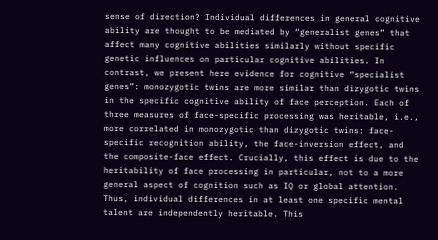sense of direction? Individual differences in general cognitive ability are thought to be mediated by “generalist genes” that affect many cognitive abilities similarly without specific genetic influences on particular cognitive abilities. In contrast, we present here evidence for cognitive “specialist genes”: monozygotic twins are more similar than dizygotic twins in the specific cognitive ability of face perception. Each of three measures of face-specific processing was heritable, i.e., more correlated in monozygotic than dizygotic twins: face-specific recognition ability, the face-inversion effect, and the composite-face effect. Crucially, this effect is due to the heritability of face processing in particular, not to a more general aspect of cognition such as IQ or global attention. Thus, individual differences in at least one specific mental talent are independently heritable. This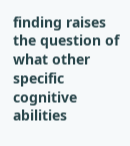finding raises the question of what other specific cognitive abilities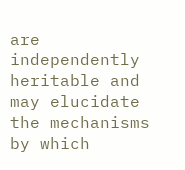are independently heritable and may elucidate the mechanisms by which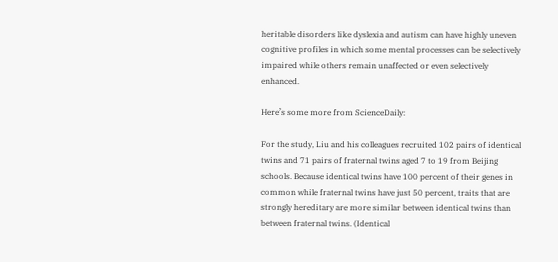heritable disorders like dyslexia and autism can have highly uneven cognitive profiles in which some mental processes can be selectively impaired while others remain unaffected or even selectively enhanced.

Here’s some more from ScienceDaily:

For the study, Liu and his colleagues recruited 102 pairs of identical twins and 71 pairs of fraternal twins aged 7 to 19 from Beijing schools. Because identical twins have 100 percent of their genes in common while fraternal twins have just 50 percent, traits that are strongly hereditary are more similar between identical twins than between fraternal twins. (Identical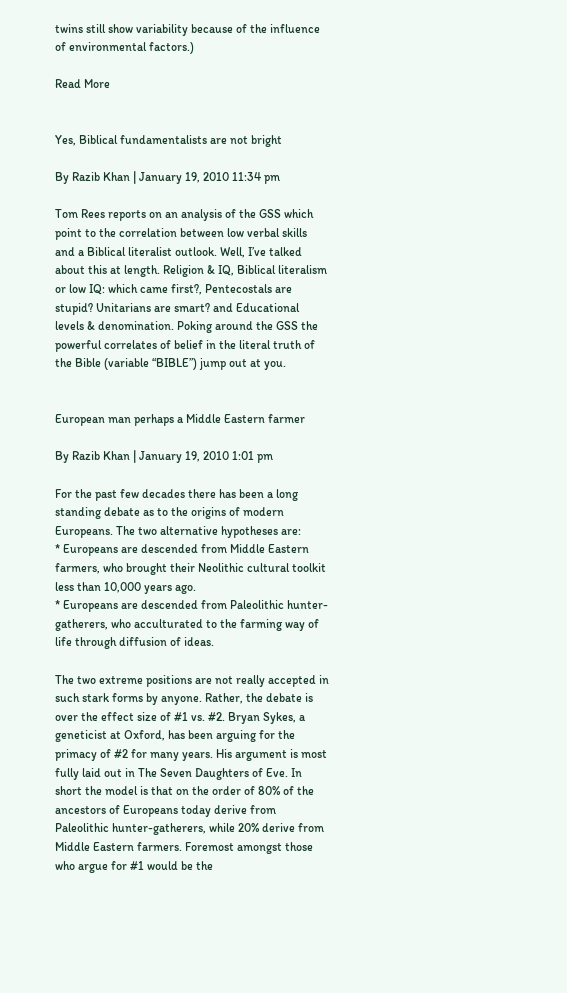twins still show variability because of the influence of environmental factors.)

Read More


Yes, Biblical fundamentalists are not bright

By Razib Khan | January 19, 2010 11:34 pm

Tom Rees reports on an analysis of the GSS which point to the correlation between low verbal skills and a Biblical literalist outlook. Well, I’ve talked about this at length. Religion & IQ, Biblical literalism or low IQ: which came first?, Pentecostals are stupid? Unitarians are smart? and Educational levels & denomination. Poking around the GSS the powerful correlates of belief in the literal truth of the Bible (variable “BIBLE”) jump out at you.


European man perhaps a Middle Eastern farmer

By Razib Khan | January 19, 2010 1:01 pm

For the past few decades there has been a long standing debate as to the origins of modern Europeans. The two alternative hypotheses are:
* Europeans are descended from Middle Eastern farmers, who brought their Neolithic cultural toolkit less than 10,000 years ago.
* Europeans are descended from Paleolithic hunter-gatherers, who acculturated to the farming way of life through diffusion of ideas.

The two extreme positions are not really accepted in such stark forms by anyone. Rather, the debate is over the effect size of #1 vs. #2. Bryan Sykes, a geneticist at Oxford, has been arguing for the primacy of #2 for many years. His argument is most fully laid out in The Seven Daughters of Eve. In short the model is that on the order of 80% of the ancestors of Europeans today derive from Paleolithic hunter-gatherers, while 20% derive from Middle Eastern farmers. Foremost amongst those who argue for #1 would be the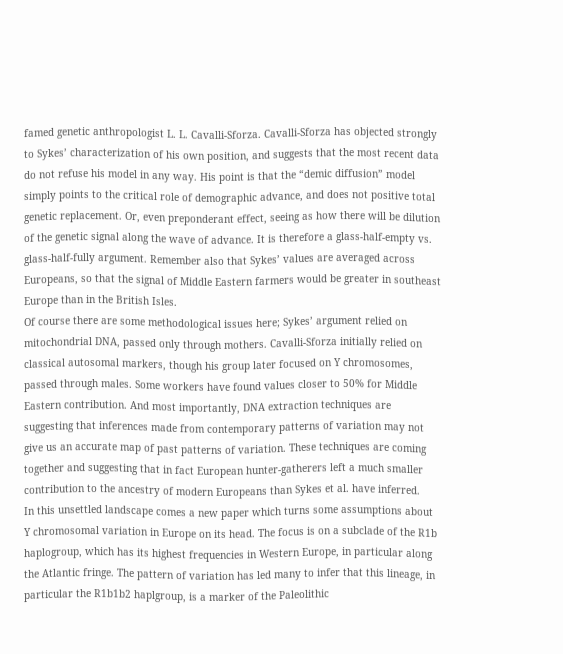famed genetic anthropologist L. L. Cavalli-Sforza. Cavalli-Sforza has objected strongly to Sykes’ characterization of his own position, and suggests that the most recent data do not refuse his model in any way. His point is that the “demic diffusion” model simply points to the critical role of demographic advance, and does not positive total genetic replacement. Or, even preponderant effect, seeing as how there will be dilution of the genetic signal along the wave of advance. It is therefore a glass-half-empty vs. glass-half-fully argument. Remember also that Sykes’ values are averaged across Europeans, so that the signal of Middle Eastern farmers would be greater in southeast Europe than in the British Isles.
Of course there are some methodological issues here; Sykes’ argument relied on mitochondrial DNA, passed only through mothers. Cavalli-Sforza initially relied on classical autosomal markers, though his group later focused on Y chromosomes, passed through males. Some workers have found values closer to 50% for Middle Eastern contribution. And most importantly, DNA extraction techniques are suggesting that inferences made from contemporary patterns of variation may not give us an accurate map of past patterns of variation. These techniques are coming together and suggesting that in fact European hunter-gatherers left a much smaller contribution to the ancestry of modern Europeans than Sykes et al. have inferred.
In this unsettled landscape comes a new paper which turns some assumptions about Y chromosomal variation in Europe on its head. The focus is on a subclade of the R1b haplogroup, which has its highest frequencies in Western Europe, in particular along the Atlantic fringe. The pattern of variation has led many to infer that this lineage, in particular the R1b1b2 haplgroup, is a marker of the Paleolithic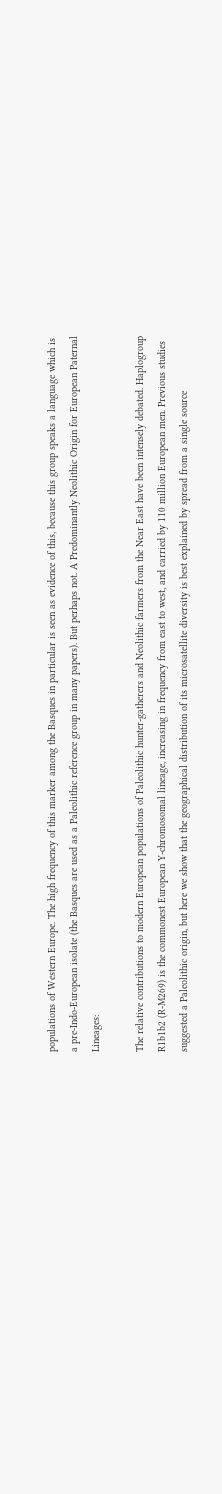populations of Western Europe. The high frequency of this marker among the Basques in particular is seen as evidence of this, because this group speaks a language which is a pre-Indo-European isolate (the Basques are used as a Paleolithic reference group in many papers). But perhaps not. A Predominantly Neolithic Origin for European Paternal Lineages:

The relative contributions to modern European populations of Paleolithic hunter-gatherers and Neolithic farmers from the Near East have been intensely debated. Haplogroup R1b1b2 (R-M269) is the commonest European Y-chromosomal lineage, increasing in frequency from east to west, and carried by 110 million European men. Previous studies suggested a Paleolithic origin, but here we show that the geographical distribution of its microsatellite diversity is best explained by spread from a single source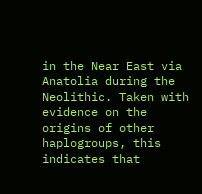in the Near East via Anatolia during the Neolithic. Taken with evidence on the origins of other haplogroups, this indicates that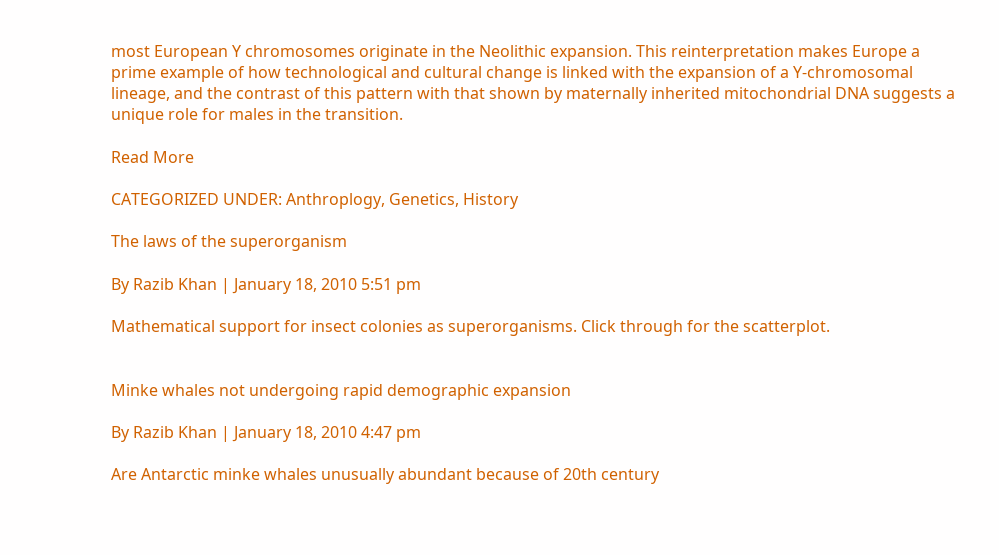most European Y chromosomes originate in the Neolithic expansion. This reinterpretation makes Europe a prime example of how technological and cultural change is linked with the expansion of a Y-chromosomal lineage, and the contrast of this pattern with that shown by maternally inherited mitochondrial DNA suggests a unique role for males in the transition.

Read More

CATEGORIZED UNDER: Anthroplogy, Genetics, History

The laws of the superorganism

By Razib Khan | January 18, 2010 5:51 pm

Mathematical support for insect colonies as superorganisms. Click through for the scatterplot.


Minke whales not undergoing rapid demographic expansion

By Razib Khan | January 18, 2010 4:47 pm

Are Antarctic minke whales unusually abundant because of 20th century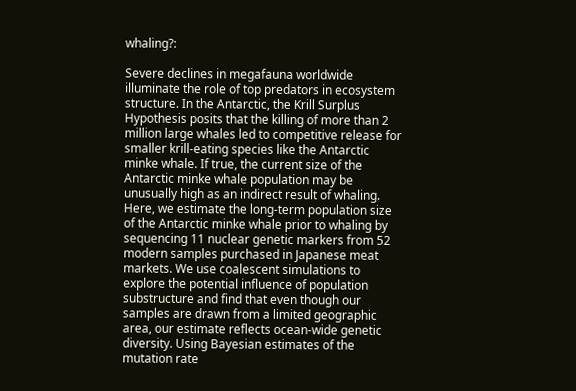whaling?:

Severe declines in megafauna worldwide illuminate the role of top predators in ecosystem structure. In the Antarctic, the Krill Surplus Hypothesis posits that the killing of more than 2 million large whales led to competitive release for smaller krill-eating species like the Antarctic minke whale. If true, the current size of the Antarctic minke whale population may be unusually high as an indirect result of whaling. Here, we estimate the long-term population size of the Antarctic minke whale prior to whaling by sequencing 11 nuclear genetic markers from 52 modern samples purchased in Japanese meat markets. We use coalescent simulations to explore the potential influence of population substructure and find that even though our samples are drawn from a limited geographic area, our estimate reflects ocean-wide genetic diversity. Using Bayesian estimates of the mutation rate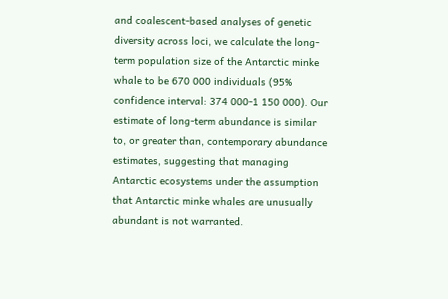and coalescent-based analyses of genetic diversity across loci, we calculate the long-term population size of the Antarctic minke whale to be 670 000 individuals (95% confidence interval: 374 000-1 150 000). Our estimate of long-term abundance is similar to, or greater than, contemporary abundance estimates, suggesting that managing Antarctic ecosystems under the assumption that Antarctic minke whales are unusually abundant is not warranted.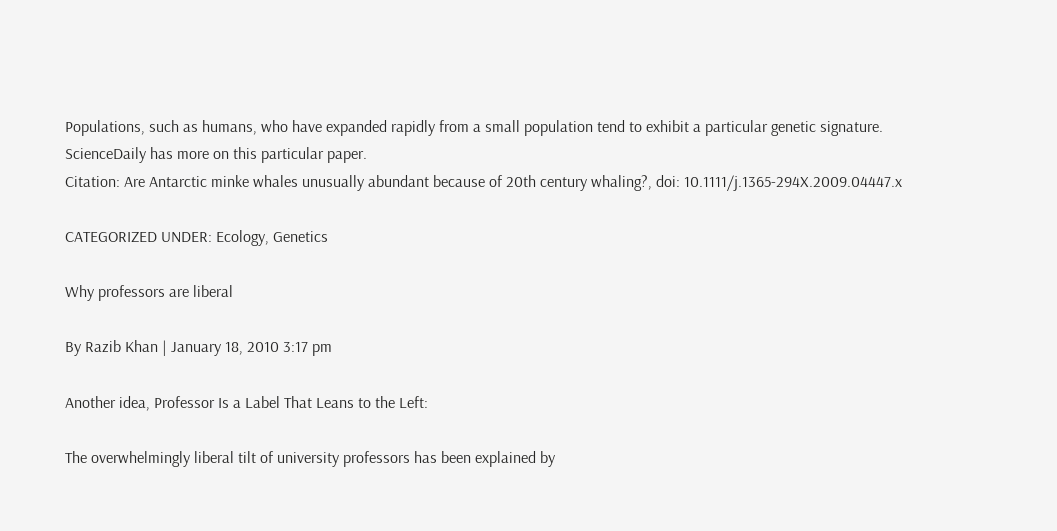Populations, such as humans, who have expanded rapidly from a small population tend to exhibit a particular genetic signature. ScienceDaily has more on this particular paper.
Citation: Are Antarctic minke whales unusually abundant because of 20th century whaling?, doi: 10.1111/j.1365-294X.2009.04447.x

CATEGORIZED UNDER: Ecology, Genetics

Why professors are liberal

By Razib Khan | January 18, 2010 3:17 pm

Another idea, Professor Is a Label That Leans to the Left:

The overwhelmingly liberal tilt of university professors has been explained by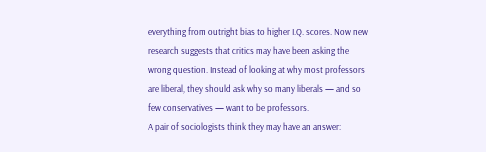everything from outright bias to higher I.Q. scores. Now new research suggests that critics may have been asking the wrong question. Instead of looking at why most professors are liberal, they should ask why so many liberals — and so few conservatives — want to be professors.
A pair of sociologists think they may have an answer: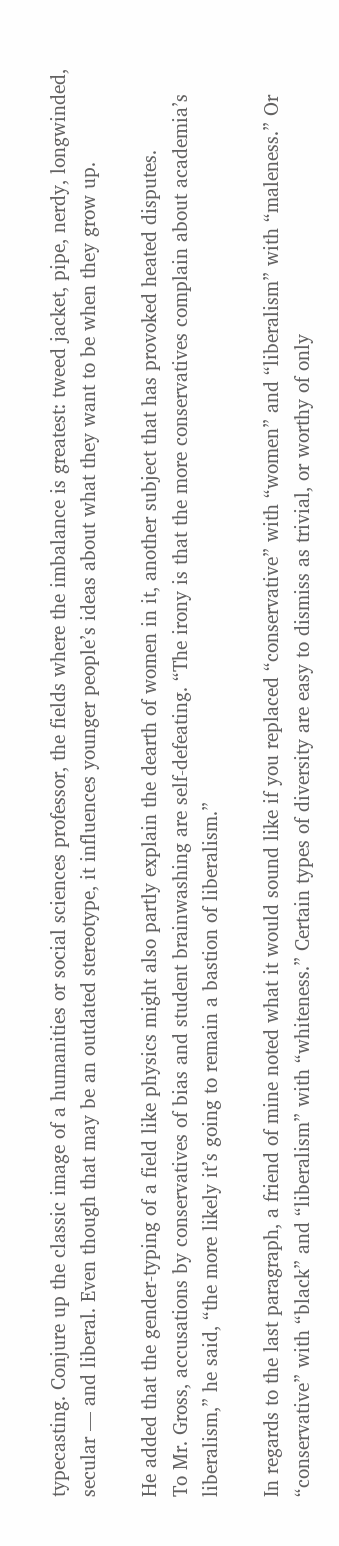typecasting. Conjure up the classic image of a humanities or social sciences professor, the fields where the imbalance is greatest: tweed jacket, pipe, nerdy, longwinded, secular — and liberal. Even though that may be an outdated stereotype, it influences younger people’s ideas about what they want to be when they grow up.

He added that the gender-typing of a field like physics might also partly explain the dearth of women in it, another subject that has provoked heated disputes.
To Mr. Gross, accusations by conservatives of bias and student brainwashing are self-defeating. “The irony is that the more conservatives complain about academia’s liberalism,” he said, “the more likely it’s going to remain a bastion of liberalism.”

In regards to the last paragraph, a friend of mine noted what it would sound like if you replaced “conservative” with “women” and “liberalism” with “maleness.” Or “conservative” with “black” and “liberalism” with “whiteness.” Certain types of diversity are easy to dismiss as trivial, or worthy of only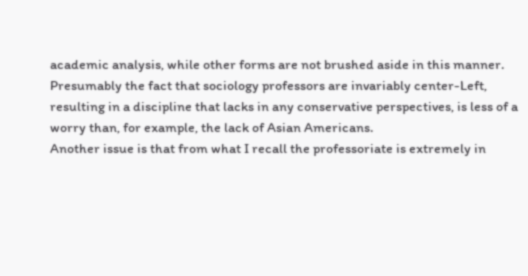academic analysis, while other forms are not brushed aside in this manner. Presumably the fact that sociology professors are invariably center-Left, resulting in a discipline that lacks in any conservative perspectives, is less of a worry than, for example, the lack of Asian Americans.
Another issue is that from what I recall the professoriate is extremely in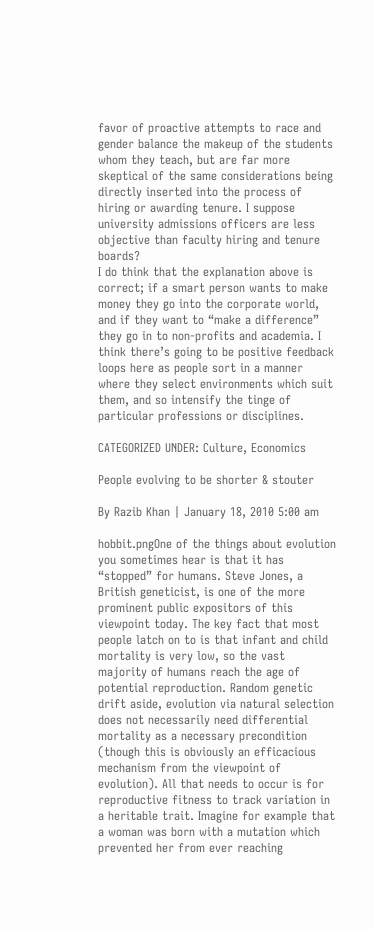favor of proactive attempts to race and gender balance the makeup of the students whom they teach, but are far more skeptical of the same considerations being directly inserted into the process of hiring or awarding tenure. I suppose university admissions officers are less objective than faculty hiring and tenure boards?
I do think that the explanation above is correct; if a smart person wants to make money they go into the corporate world, and if they want to “make a difference” they go in to non-profits and academia. I think there’s going to be positive feedback loops here as people sort in a manner where they select environments which suit them, and so intensify the tinge of particular professions or disciplines.

CATEGORIZED UNDER: Culture, Economics

People evolving to be shorter & stouter

By Razib Khan | January 18, 2010 5:00 am

hobbit.pngOne of the things about evolution you sometimes hear is that it has “stopped” for humans. Steve Jones, a British geneticist, is one of the more prominent public expositors of this viewpoint today. The key fact that most people latch on to is that infant and child mortality is very low, so the vast majority of humans reach the age of potential reproduction. Random genetic drift aside, evolution via natural selection does not necessarily need differential mortality as a necessary precondition (though this is obviously an efficacious mechanism from the viewpoint of evolution). All that needs to occur is for reproductive fitness to track variation in a heritable trait. Imagine for example that a woman was born with a mutation which prevented her from ever reaching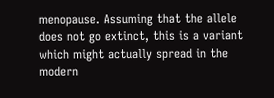menopause. Assuming that the allele does not go extinct, this is a variant which might actually spread in the modern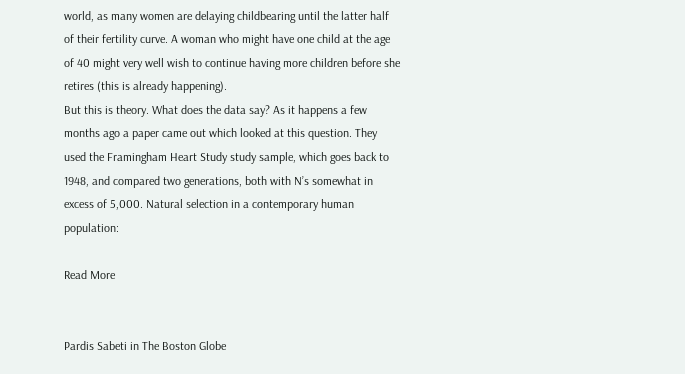world, as many women are delaying childbearing until the latter half of their fertility curve. A woman who might have one child at the age of 40 might very well wish to continue having more children before she retires (this is already happening).
But this is theory. What does the data say? As it happens a few months ago a paper came out which looked at this question. They used the Framingham Heart Study study sample, which goes back to 1948, and compared two generations, both with N’s somewhat in excess of 5,000. Natural selection in a contemporary human population:

Read More


Pardis Sabeti in The Boston Globe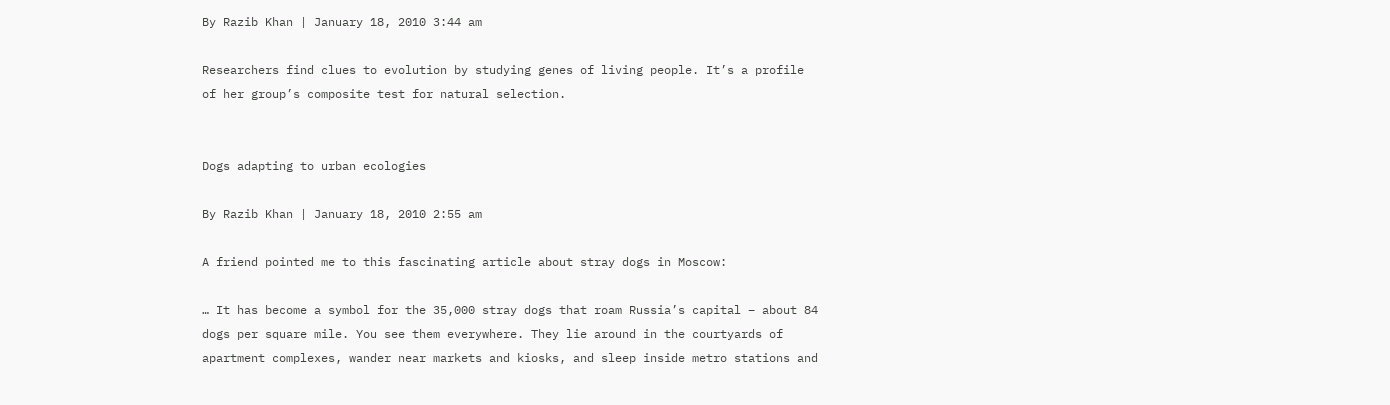By Razib Khan | January 18, 2010 3:44 am

Researchers find clues to evolution by studying genes of living people. It’s a profile of her group’s composite test for natural selection.


Dogs adapting to urban ecologies

By Razib Khan | January 18, 2010 2:55 am

A friend pointed me to this fascinating article about stray dogs in Moscow:

… It has become a symbol for the 35,000 stray dogs that roam Russia’s capital – about 84 dogs per square mile. You see them everywhere. They lie around in the courtyards of apartment complexes, wander near markets and kiosks, and sleep inside metro stations and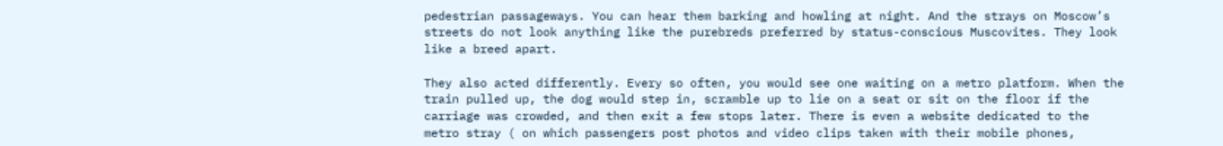pedestrian passageways. You can hear them barking and howling at night. And the strays on Moscow’s streets do not look anything like the purebreds preferred by status-conscious Muscovites. They look like a breed apart.

They also acted differently. Every so often, you would see one waiting on a metro platform. When the train pulled up, the dog would step in, scramble up to lie on a seat or sit on the floor if the carriage was crowded, and then exit a few stops later. There is even a website dedicated to the metro stray ( on which passengers post photos and video clips taken with their mobile phones,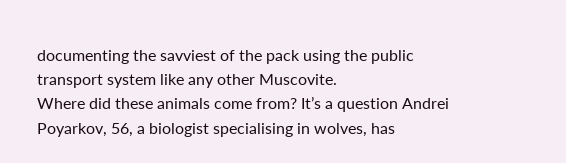documenting the savviest of the pack using the public transport system like any other Muscovite.
Where did these animals come from? It’s a question Andrei Poyarkov, 56, a biologist specialising in wolves, has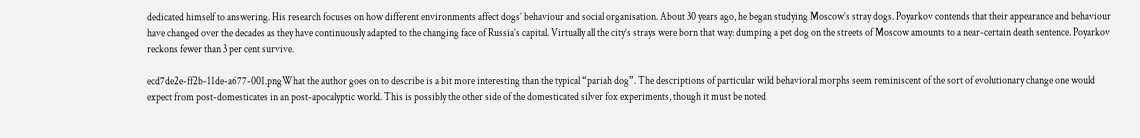dedicated himself to answering. His research focuses on how different environments affect dogs’ behaviour and social organisation. About 30 years ago, he began studying Moscow’s stray dogs. Poyarkov contends that their appearance and behaviour have changed over the decades as they have continuously adapted to the changing face of Russia’s capital. Virtually all the city’s strays were born that way: dumping a pet dog on the streets of Moscow amounts to a near-certain death sentence. Poyarkov reckons fewer than 3 per cent survive.

ecd7de2e-ff2b-11de-a677-001.pngWhat the author goes on to describe is a bit more interesting than the typical “pariah dog”. The descriptions of particular wild behavioral morphs seem reminiscent of the sort of evolutionary change one would expect from post-domesticates in an post-apocalyptic world. This is possibly the other side of the domesticated silver fox experiments, though it must be noted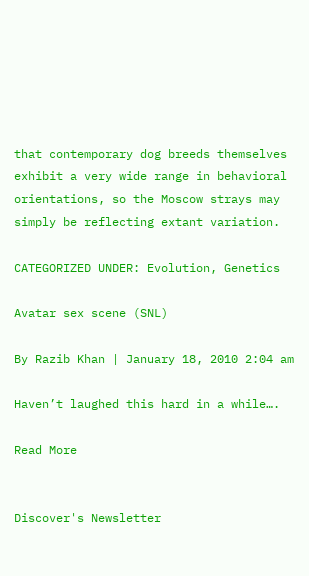that contemporary dog breeds themselves exhibit a very wide range in behavioral orientations, so the Moscow strays may simply be reflecting extant variation.

CATEGORIZED UNDER: Evolution, Genetics

Avatar sex scene (SNL)

By Razib Khan | January 18, 2010 2:04 am

Haven’t laughed this hard in a while….

Read More


Discover's Newsletter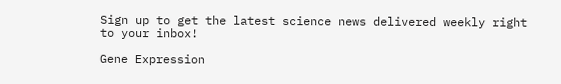Sign up to get the latest science news delivered weekly right to your inbox!

Gene Expression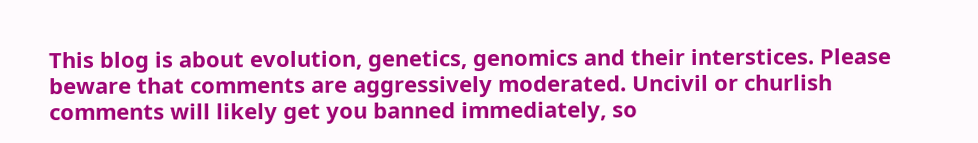This blog is about evolution, genetics, genomics and their interstices. Please beware that comments are aggressively moderated. Uncivil or churlish comments will likely get you banned immediately, so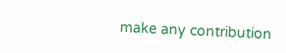make any contribution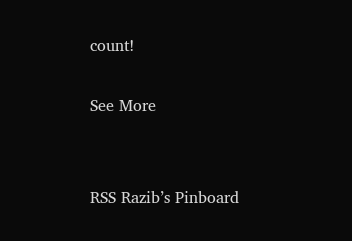count!

See More


RSS Razib’s Pinboard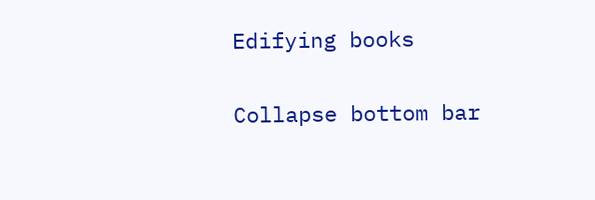Edifying books

Collapse bottom bar